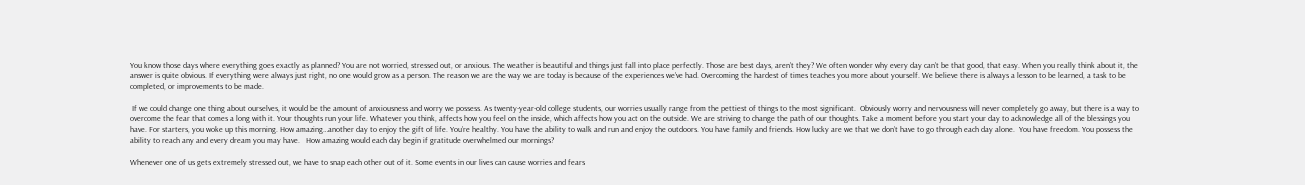You know those days where everything goes exactly as planned? You are not worried, stressed out, or anxious. The weather is beautiful and things just fall into place perfectly. Those are best days, aren’t they? We often wonder why every day can’t be that good, that easy. When you really think about it, the answer is quite obvious. If everything were always just right, no one would grow as a person. The reason we are the way we are today is because of the experiences we’ve had. Overcoming the hardest of times teaches you more about yourself. We believe there is always a lesson to be learned, a task to be completed, or improvements to be made.

 If we could change one thing about ourselves, it would be the amount of anxiousness and worry we possess. As twenty-year-old college students, our worries usually range from the pettiest of things to the most significant.  Obviously worry and nervousness will never completely go away, but there is a way to overcome the fear that comes a long with it. Your thoughts run your life. Whatever you think, affects how you feel on the inside, which affects how you act on the outside. We are striving to change the path of our thoughts. Take a moment before you start your day to acknowledge all of the blessings you have. For starters, you woke up this morning. How amazing…another day to enjoy the gift of life. You’re healthy. You have the ability to walk and run and enjoy the outdoors. You have family and friends. How lucky are we that we don’t have to go through each day alone.  You have freedom. You possess the ability to reach any and every dream you may have.   How amazing would each day begin if gratitude overwhelmed our mornings?

Whenever one of us gets extremely stressed out, we have to snap each other out of it. Some events in our lives can cause worries and fears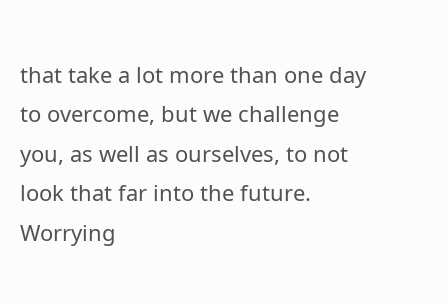that take a lot more than one day to overcome, but we challenge you, as well as ourselves, to not look that far into the future. Worrying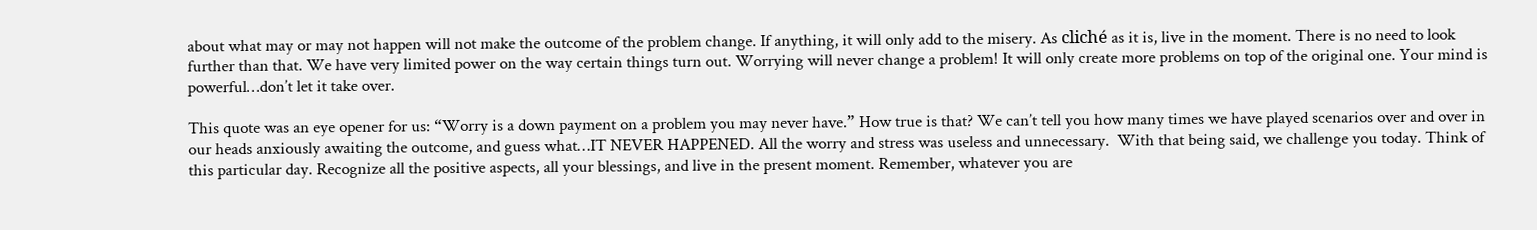about what may or may not happen will not make the outcome of the problem change. If anything, it will only add to the misery. As cliché as it is, live in the moment. There is no need to look further than that. We have very limited power on the way certain things turn out. Worrying will never change a problem! It will only create more problems on top of the original one. Your mind is powerful…don’t let it take over.

This quote was an eye opener for us: “Worry is a down payment on a problem you may never have.” How true is that? We can’t tell you how many times we have played scenarios over and over in our heads anxiously awaiting the outcome, and guess what…IT NEVER HAPPENED. All the worry and stress was useless and unnecessary.  With that being said, we challenge you today. Think of this particular day. Recognize all the positive aspects, all your blessings, and live in the present moment. Remember, whatever you are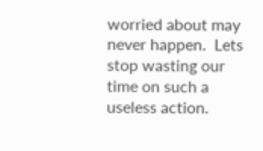worried about may never happen.  Lets stop wasting our time on such a useless action.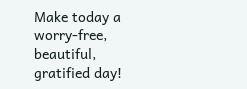Make today a worry-free, beautiful, gratified day!